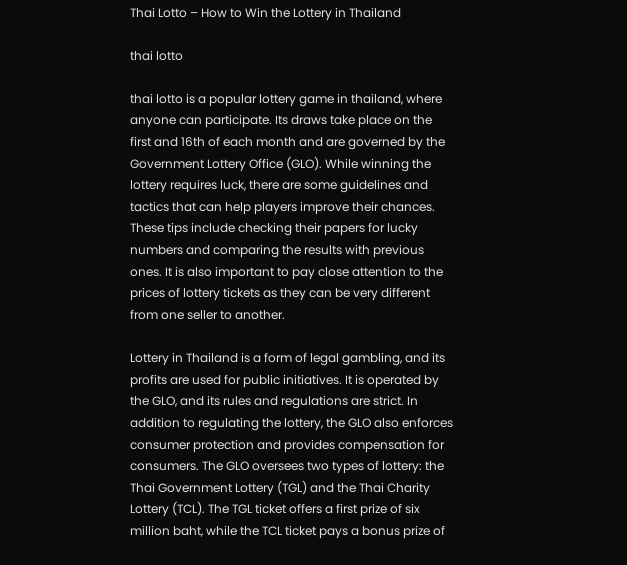Thai Lotto – How to Win the Lottery in Thailand

thai lotto

thai lotto is a popular lottery game in thailand, where anyone can participate. Its draws take place on the first and 16th of each month and are governed by the Government Lottery Office (GLO). While winning the lottery requires luck, there are some guidelines and tactics that can help players improve their chances. These tips include checking their papers for lucky numbers and comparing the results with previous ones. It is also important to pay close attention to the prices of lottery tickets as they can be very different from one seller to another.

Lottery in Thailand is a form of legal gambling, and its profits are used for public initiatives. It is operated by the GLO, and its rules and regulations are strict. In addition to regulating the lottery, the GLO also enforces consumer protection and provides compensation for consumers. The GLO oversees two types of lottery: the Thai Government Lottery (TGL) and the Thai Charity Lottery (TCL). The TGL ticket offers a first prize of six million baht, while the TCL ticket pays a bonus prize of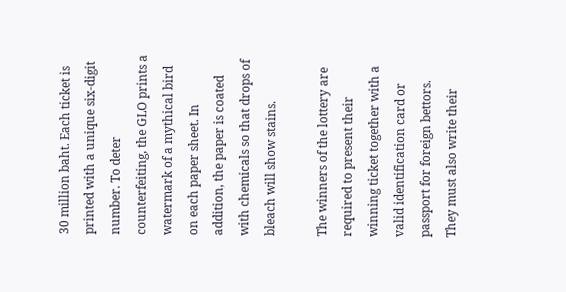30 million baht. Each ticket is printed with a unique six-digit number. To deter counterfeiting, the GLO prints a watermark of a mythical bird on each paper sheet. In addition, the paper is coated with chemicals so that drops of bleach will show stains.

The winners of the lottery are required to present their winning ticket together with a valid identification card or passport for foreign bettors. They must also write their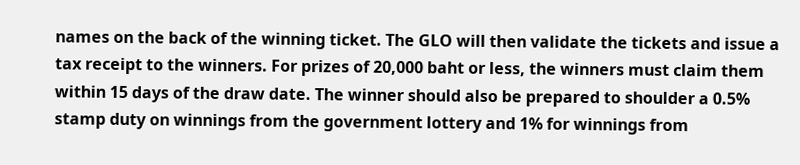names on the back of the winning ticket. The GLO will then validate the tickets and issue a tax receipt to the winners. For prizes of 20,000 baht or less, the winners must claim them within 15 days of the draw date. The winner should also be prepared to shoulder a 0.5% stamp duty on winnings from the government lottery and 1% for winnings from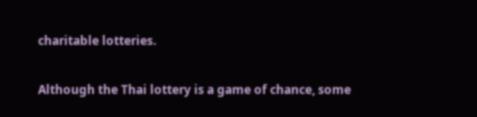charitable lotteries.

Although the Thai lottery is a game of chance, some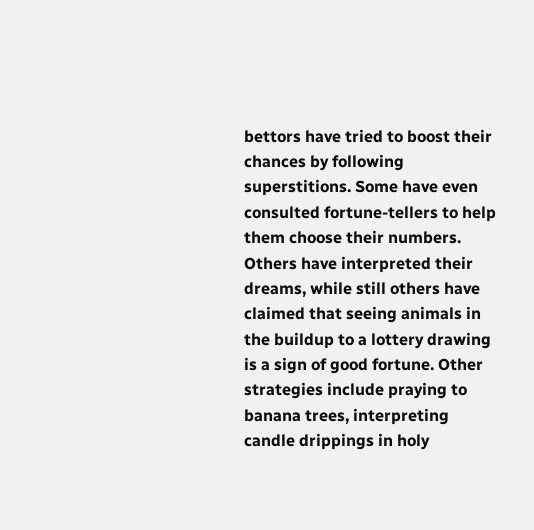bettors have tried to boost their chances by following superstitions. Some have even consulted fortune-tellers to help them choose their numbers. Others have interpreted their dreams, while still others have claimed that seeing animals in the buildup to a lottery drawing is a sign of good fortune. Other strategies include praying to banana trees, interpreting candle drippings in holy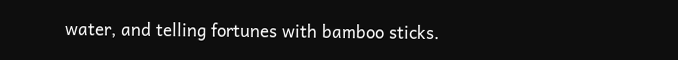water, and telling fortunes with bamboo sticks.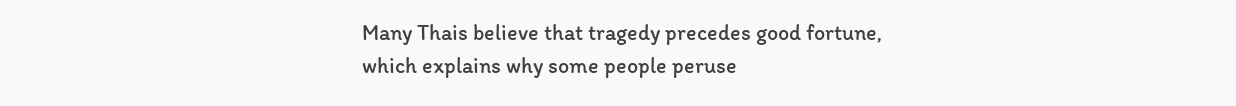Many Thais believe that tragedy precedes good fortune, which explains why some people peruse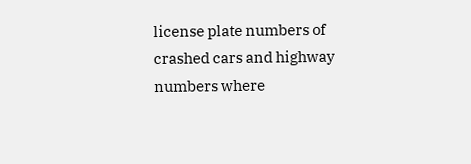license plate numbers of crashed cars and highway numbers where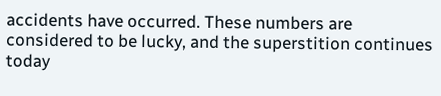accidents have occurred. These numbers are considered to be lucky, and the superstition continues today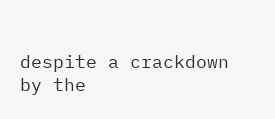despite a crackdown by the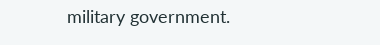military government.